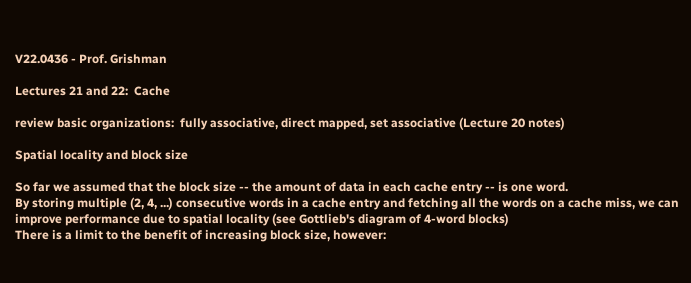V22.0436 - Prof. Grishman

Lectures 21 and 22:  Cache

review basic organizations:  fully associative, direct mapped, set associative (Lecture 20 notes)

Spatial locality and block size

So far we assumed that the block size -- the amount of data in each cache entry -- is one word.
By storing multiple (2, 4, ...) consecutive words in a cache entry and fetching all the words on a cache miss, we can improve performance due to spatial locality (see Gottlieb's diagram of 4-word blocks)
There is a limit to the benefit of increasing block size, however: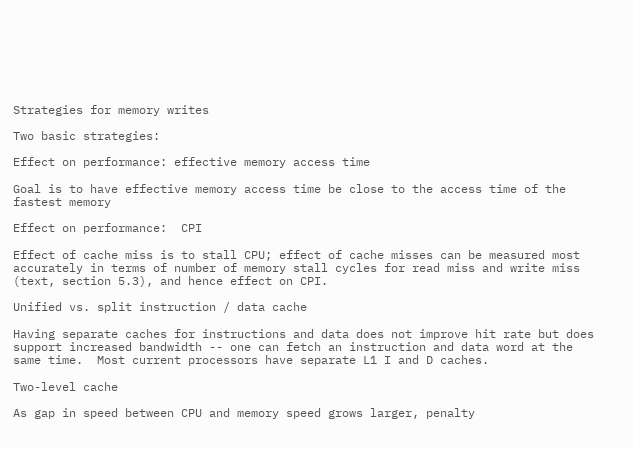Strategies for memory writes

Two basic strategies:

Effect on performance: effective memory access time

Goal is to have effective memory access time be close to the access time of the fastest memory

Effect on performance:  CPI

Effect of cache miss is to stall CPU; effect of cache misses can be measured most accurately in terms of number of memory stall cycles for read miss and write miss (text, section 5.3), and hence effect on CPI.

Unified vs. split instruction / data cache

Having separate caches for instructions and data does not improve hit rate but does support increased bandwidth -- one can fetch an instruction and data word at the same time.  Most current processors have separate L1 I and D caches.

Two-level cache

As gap in speed between CPU and memory speed grows larger, penalty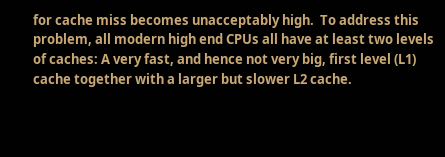for cache miss becomes unacceptably high.  To address this problem, all modern high end CPUs all have at least two levels of caches: A very fast, and hence not very big, first level (L1) cache together with a larger but slower L2 cache.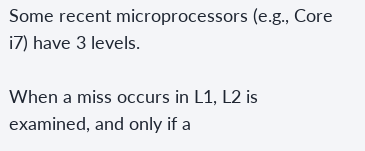Some recent microprocessors (e.g., Core i7) have 3 levels.

When a miss occurs in L1, L2 is examined, and only if a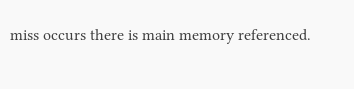miss occurs there is main memory referenced.